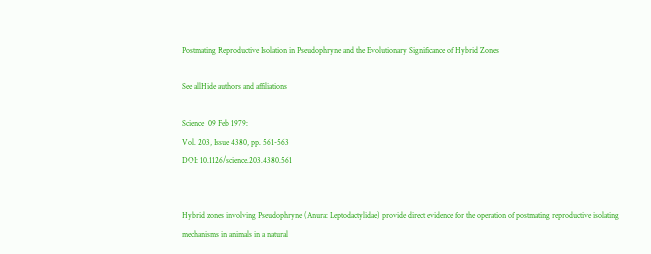Postmating Reproductive Isolation in Pseudophryne and the Evolutionary Significance of Hybrid Zones

See allHide authors and affiliations

Science  09 Feb 1979:
Vol. 203, Issue 4380, pp. 561-563
DOI: 10.1126/science.203.4380.561


Hybrid zones involving Pseudophryne (Anura: Leptodactylidae) provide direct evidence for the operation of postmating reproductive isolating mechanisms in animals in a natural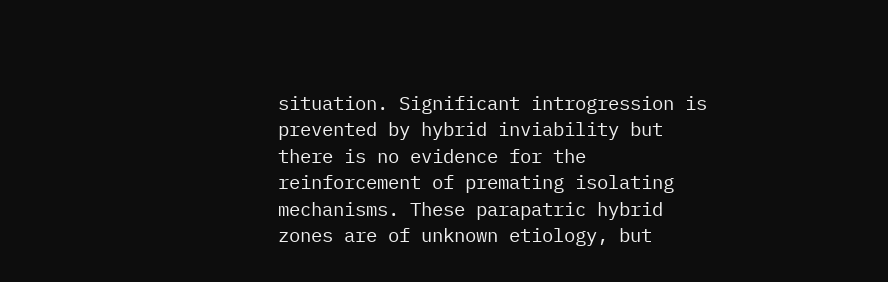situation. Significant introgression is prevented by hybrid inviability but there is no evidence for the reinforcement of premating isolating mechanisms. These parapatric hybrid zones are of unknown etiology, but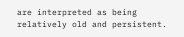are interpreted as being relatively old and persistent.